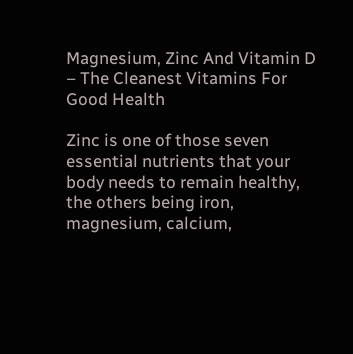Magnesium, Zinc And Vitamin D – The Cleanest Vitamins For Good Health

Zinc is one of those seven essential nutrients that your body needs to remain healthy, the others being iron, magnesium, calcium,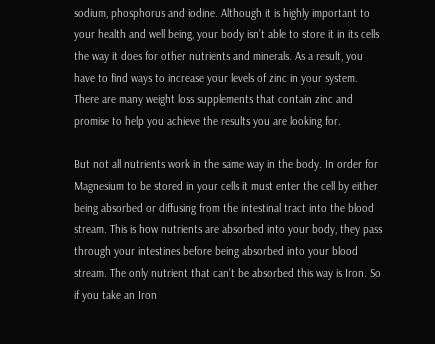sodium, phosphorus and iodine. Although it is highly important to your health and well being, your body isn’t able to store it in its cells the way it does for other nutrients and minerals. As a result, you have to find ways to increase your levels of zinc in your system. There are many weight loss supplements that contain zinc and promise to help you achieve the results you are looking for.

But not all nutrients work in the same way in the body. In order for Magnesium to be stored in your cells it must enter the cell by either being absorbed or diffusing from the intestinal tract into the blood stream. This is how nutrients are absorbed into your body, they pass through your intestines before being absorbed into your blood stream. The only nutrient that can’t be absorbed this way is Iron. So if you take an Iron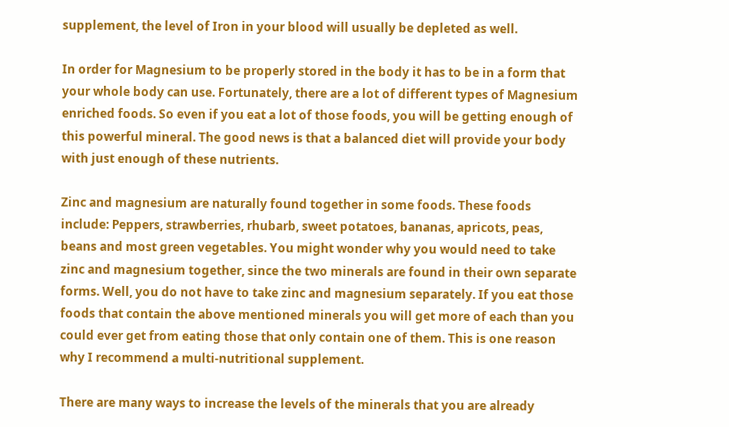supplement, the level of Iron in your blood will usually be depleted as well.

In order for Magnesium to be properly stored in the body it has to be in a form that your whole body can use. Fortunately, there are a lot of different types of Magnesium enriched foods. So even if you eat a lot of those foods, you will be getting enough of this powerful mineral. The good news is that a balanced diet will provide your body with just enough of these nutrients.

Zinc and magnesium are naturally found together in some foods. These foods include: Peppers, strawberries, rhubarb, sweet potatoes, bananas, apricots, peas, beans and most green vegetables. You might wonder why you would need to take zinc and magnesium together, since the two minerals are found in their own separate forms. Well, you do not have to take zinc and magnesium separately. If you eat those foods that contain the above mentioned minerals you will get more of each than you could ever get from eating those that only contain one of them. This is one reason why I recommend a multi-nutritional supplement.

There are many ways to increase the levels of the minerals that you are already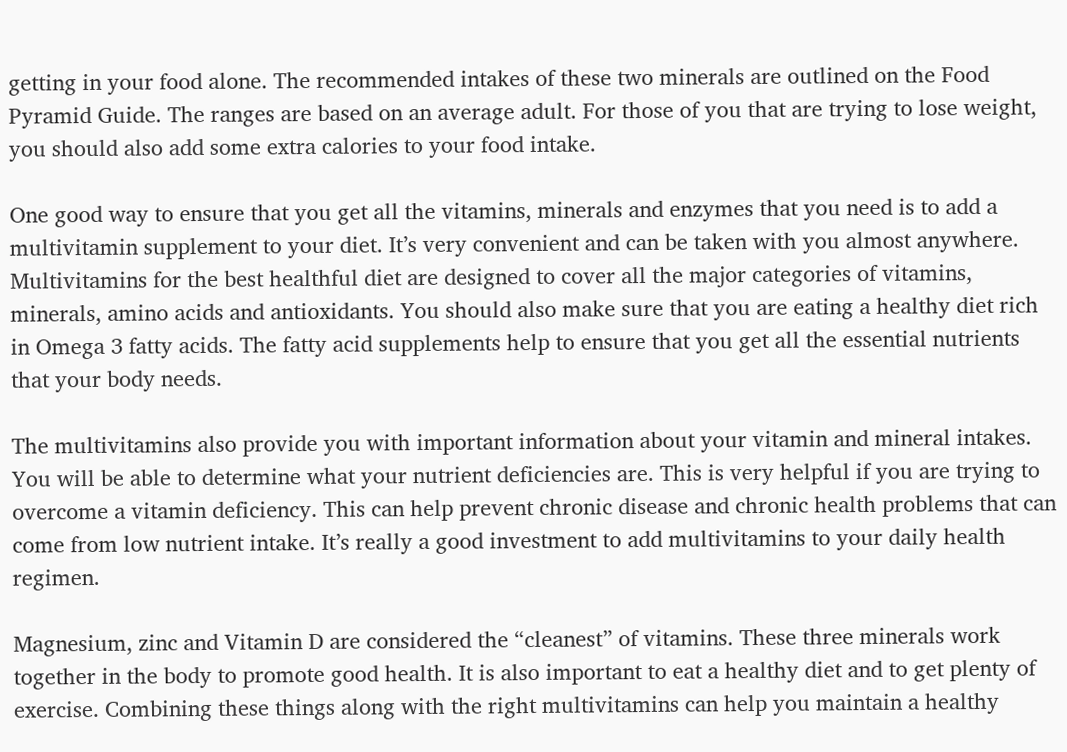getting in your food alone. The recommended intakes of these two minerals are outlined on the Food Pyramid Guide. The ranges are based on an average adult. For those of you that are trying to lose weight, you should also add some extra calories to your food intake.

One good way to ensure that you get all the vitamins, minerals and enzymes that you need is to add a multivitamin supplement to your diet. It’s very convenient and can be taken with you almost anywhere. Multivitamins for the best healthful diet are designed to cover all the major categories of vitamins, minerals, amino acids and antioxidants. You should also make sure that you are eating a healthy diet rich in Omega 3 fatty acids. The fatty acid supplements help to ensure that you get all the essential nutrients that your body needs.

The multivitamins also provide you with important information about your vitamin and mineral intakes. You will be able to determine what your nutrient deficiencies are. This is very helpful if you are trying to overcome a vitamin deficiency. This can help prevent chronic disease and chronic health problems that can come from low nutrient intake. It’s really a good investment to add multivitamins to your daily health regimen.

Magnesium, zinc and Vitamin D are considered the “cleanest” of vitamins. These three minerals work together in the body to promote good health. It is also important to eat a healthy diet and to get plenty of exercise. Combining these things along with the right multivitamins can help you maintain a healthy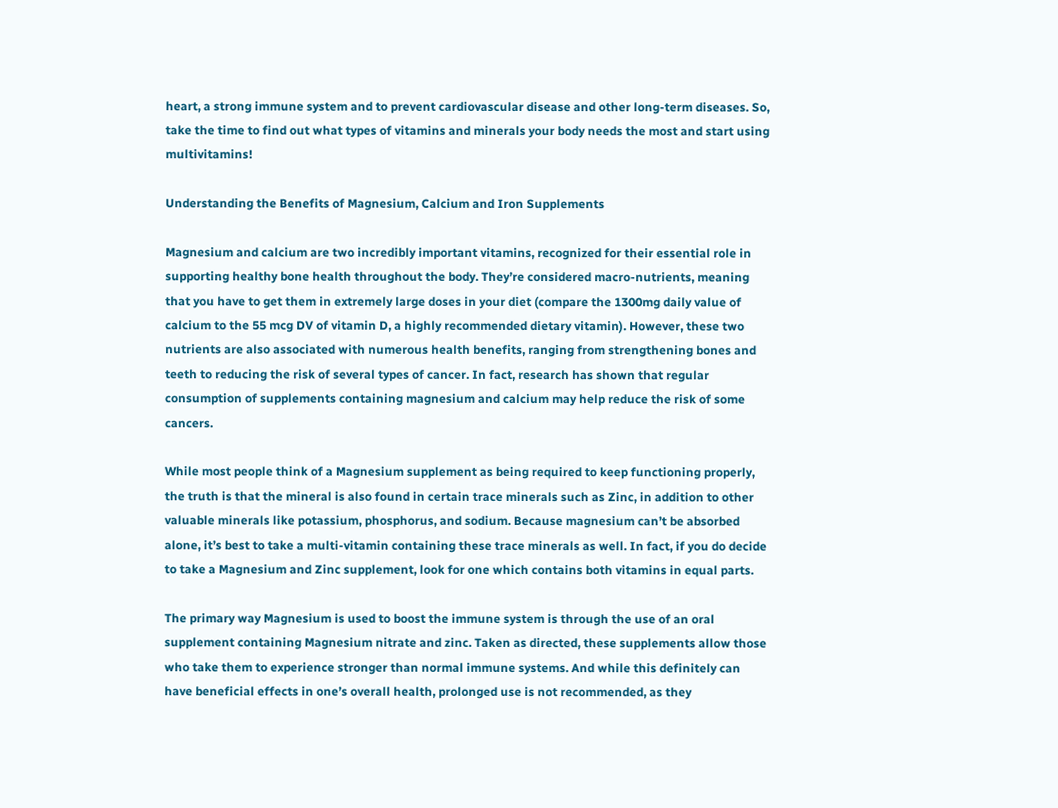heart, a strong immune system and to prevent cardiovascular disease and other long-term diseases. So, take the time to find out what types of vitamins and minerals your body needs the most and start using multivitamins!

Understanding the Benefits of Magnesium, Calcium and Iron Supplements

Magnesium and calcium are two incredibly important vitamins, recognized for their essential role in supporting healthy bone health throughout the body. They’re considered macro-nutrients, meaning that you have to get them in extremely large doses in your diet (compare the 1300mg daily value of calcium to the 55 mcg DV of vitamin D, a highly recommended dietary vitamin). However, these two nutrients are also associated with numerous health benefits, ranging from strengthening bones and teeth to reducing the risk of several types of cancer. In fact, research has shown that regular consumption of supplements containing magnesium and calcium may help reduce the risk of some cancers.

While most people think of a Magnesium supplement as being required to keep functioning properly, the truth is that the mineral is also found in certain trace minerals such as Zinc, in addition to other valuable minerals like potassium, phosphorus, and sodium. Because magnesium can’t be absorbed alone, it’s best to take a multi-vitamin containing these trace minerals as well. In fact, if you do decide to take a Magnesium and Zinc supplement, look for one which contains both vitamins in equal parts.

The primary way Magnesium is used to boost the immune system is through the use of an oral supplement containing Magnesium nitrate and zinc. Taken as directed, these supplements allow those who take them to experience stronger than normal immune systems. And while this definitely can have beneficial effects in one’s overall health, prolonged use is not recommended, as they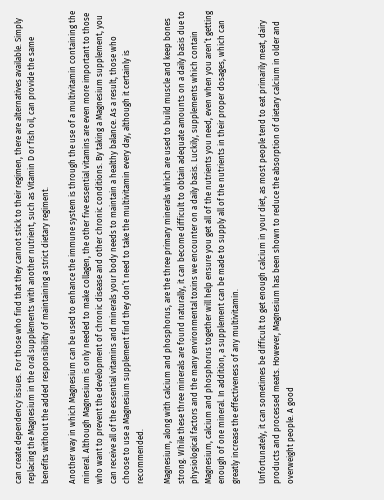can create dependency issues. For those who find that they cannot stick to their regimen, there are alternatives available. Simply replacing the Magnesium in the oral supplements with another nutrient, such as Vitamin D or fish oil, can provide the same benefits without the added responsibility of maintaining a strict dietary regiment.

Another way in which Magnesium can be used to enhance the immune system is through the use of a multivitamin containing the mineral. Although Magnesium is only needed to make collagen, the other five essential vitamins are even more important to those who want to prevent the development of chronic disease and other chronic conditions. By taking a Magnesium supplement, you can receive all of the essential vitamins and minerals your body needs to maintain a healthy balance. As a result, those who choose to use a Magnesium supplement find they don’t need to take the multivitamin every day, although it certainly is recommended.

Magnesium, along with calcium and phosphorus, are the three primary minerals which are used to build muscle and keep bones strong. While these three minerals are found naturally, it can become difficult to obtain adequate amounts on a daily basis due to physiological factors and the many environmental toxins we encounter on a daily basis. Luckily, supplements which contain Magnesium, calcium and phosphorus together will help ensure you get all of the nutrients you need, even when you aren’t getting enough of one mineral. In addition, a supplement can be made to supply all of the nutrients in their proper dosages, which can greatly increase the effectiveness of any multivitamin.

Unfortunately, it can sometimes be difficult to get enough calcium in your diet, as most people tend to eat primarily meat, dairy products and processed meats. However, Magnesium has been shown to reduce the absorption of dietary calcium in older and overweight people. A good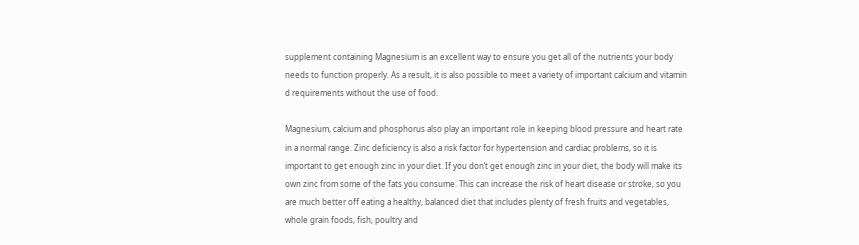supplement containing Magnesium is an excellent way to ensure you get all of the nutrients your body needs to function properly. As a result, it is also possible to meet a variety of important calcium and vitamin d requirements without the use of food.

Magnesium, calcium and phosphorus also play an important role in keeping blood pressure and heart rate in a normal range. Zinc deficiency is also a risk factor for hypertension and cardiac problems, so it is important to get enough zinc in your diet. If you don’t get enough zinc in your diet, the body will make its own zinc from some of the fats you consume. This can increase the risk of heart disease or stroke, so you are much better off eating a healthy, balanced diet that includes plenty of fresh fruits and vegetables, whole grain foods, fish, poultry and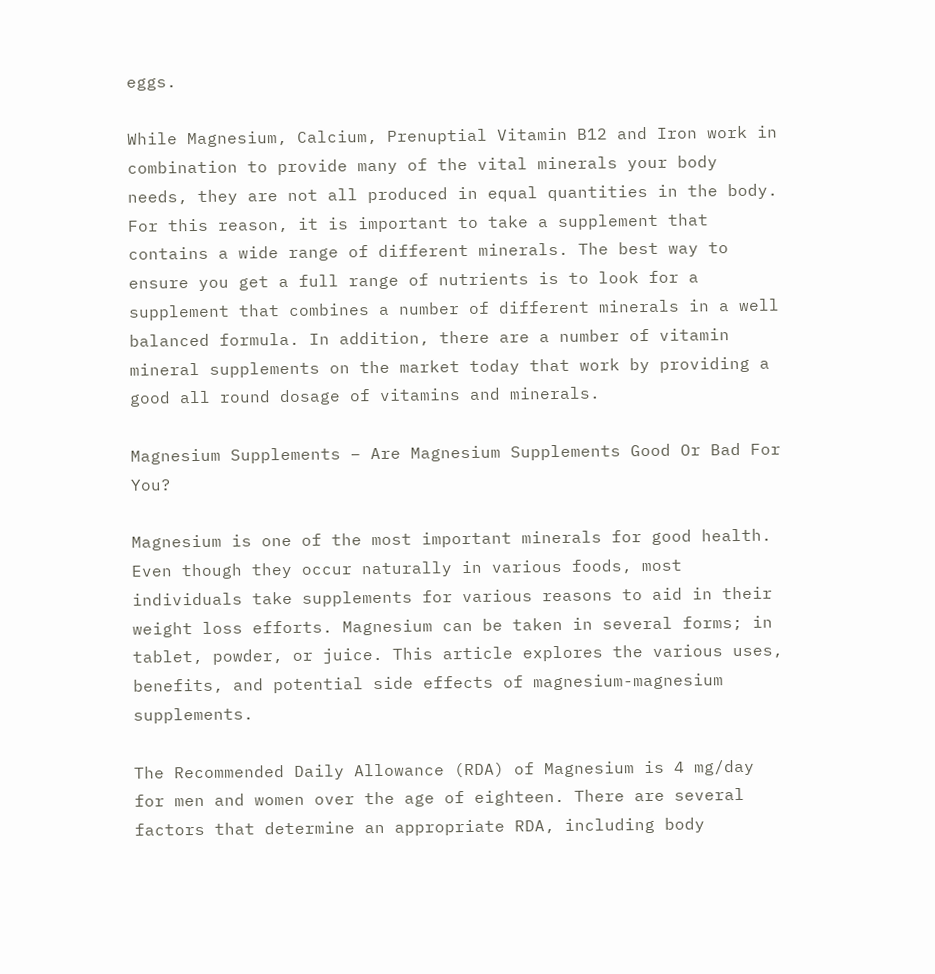eggs.

While Magnesium, Calcium, Prenuptial Vitamin B12 and Iron work in combination to provide many of the vital minerals your body needs, they are not all produced in equal quantities in the body. For this reason, it is important to take a supplement that contains a wide range of different minerals. The best way to ensure you get a full range of nutrients is to look for a supplement that combines a number of different minerals in a well balanced formula. In addition, there are a number of vitamin mineral supplements on the market today that work by providing a good all round dosage of vitamins and minerals.

Magnesium Supplements – Are Magnesium Supplements Good Or Bad For You?

Magnesium is one of the most important minerals for good health. Even though they occur naturally in various foods, most individuals take supplements for various reasons to aid in their weight loss efforts. Magnesium can be taken in several forms; in tablet, powder, or juice. This article explores the various uses, benefits, and potential side effects of magnesium-magnesium supplements.

The Recommended Daily Allowance (RDA) of Magnesium is 4 mg/day for men and women over the age of eighteen. There are several factors that determine an appropriate RDA, including body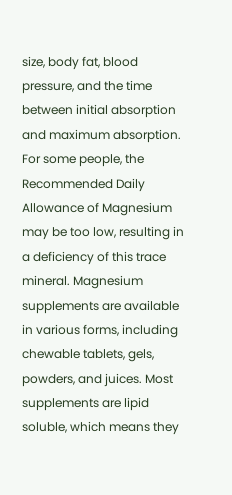size, body fat, blood pressure, and the time between initial absorption and maximum absorption. For some people, the Recommended Daily Allowance of Magnesium may be too low, resulting in a deficiency of this trace mineral. Magnesium supplements are available in various forms, including chewable tablets, gels, powders, and juices. Most supplements are lipid soluble, which means they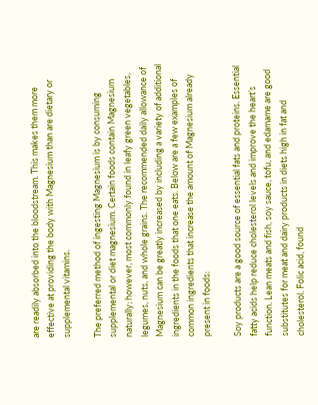are readily absorbed into the bloodstream. This makes them more effective at providing the body with Magnesium than are dietary or supplemental vitamins.

The preferred method of ingesting Magnesium is by consuming supplemental or diet magnesium. Certain foods contain Magnesium naturally; however, most commonly found in leafy green vegetables, legumes, nuts, and whole grains. The recommended daily allowance of Magnesium can be greatly increased by including a variety of additional ingredients in the foods that one eats. Below are a few examples of common ingredients that increase the amount of Magnesium already present in foods:

Soy products are a good source of essential fats and proteins. Essential fatty acids help reduce cholesterol levels and improve the heart’s function. Lean meats and fish, soy sauce, tofu, and edamame are good substitutes for meat and dairy products in diets high in fat and cholesterol. Folic acid, found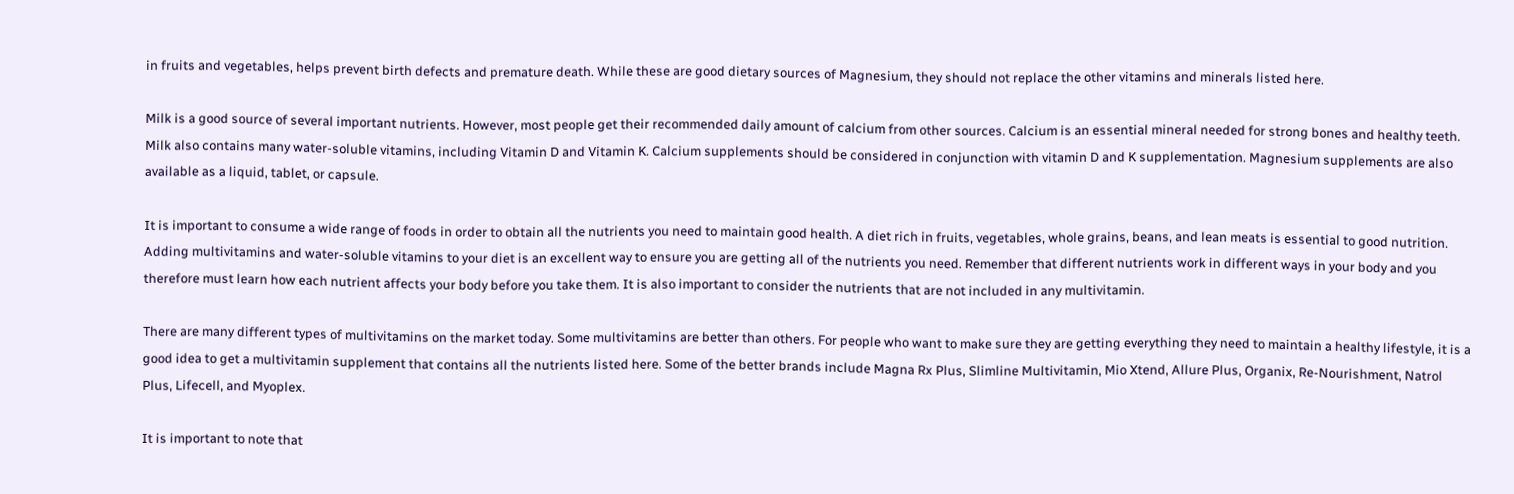in fruits and vegetables, helps prevent birth defects and premature death. While these are good dietary sources of Magnesium, they should not replace the other vitamins and minerals listed here.

Milk is a good source of several important nutrients. However, most people get their recommended daily amount of calcium from other sources. Calcium is an essential mineral needed for strong bones and healthy teeth. Milk also contains many water-soluble vitamins, including Vitamin D and Vitamin K. Calcium supplements should be considered in conjunction with vitamin D and K supplementation. Magnesium supplements are also available as a liquid, tablet, or capsule.

It is important to consume a wide range of foods in order to obtain all the nutrients you need to maintain good health. A diet rich in fruits, vegetables, whole grains, beans, and lean meats is essential to good nutrition. Adding multivitamins and water-soluble vitamins to your diet is an excellent way to ensure you are getting all of the nutrients you need. Remember that different nutrients work in different ways in your body and you therefore must learn how each nutrient affects your body before you take them. It is also important to consider the nutrients that are not included in any multivitamin.

There are many different types of multivitamins on the market today. Some multivitamins are better than others. For people who want to make sure they are getting everything they need to maintain a healthy lifestyle, it is a good idea to get a multivitamin supplement that contains all the nutrients listed here. Some of the better brands include Magna Rx Plus, Slimline Multivitamin, Mio Xtend, Allure Plus, Organix, Re-Nourishment, Natrol Plus, Lifecell, and Myoplex.

It is important to note that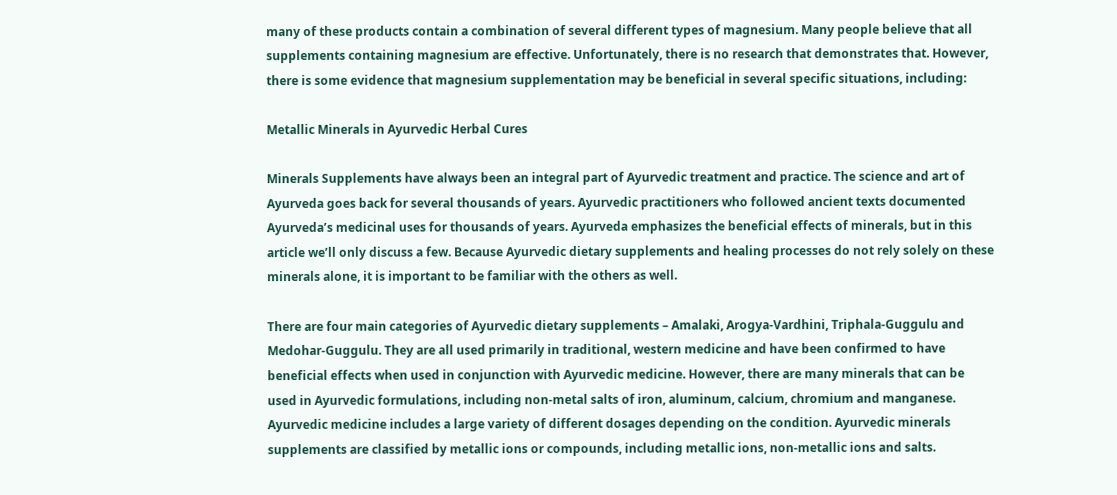many of these products contain a combination of several different types of magnesium. Many people believe that all supplements containing magnesium are effective. Unfortunately, there is no research that demonstrates that. However, there is some evidence that magnesium supplementation may be beneficial in several specific situations, including:

Metallic Minerals in Ayurvedic Herbal Cures

Minerals Supplements have always been an integral part of Ayurvedic treatment and practice. The science and art of Ayurveda goes back for several thousands of years. Ayurvedic practitioners who followed ancient texts documented Ayurveda’s medicinal uses for thousands of years. Ayurveda emphasizes the beneficial effects of minerals, but in this article we’ll only discuss a few. Because Ayurvedic dietary supplements and healing processes do not rely solely on these minerals alone, it is important to be familiar with the others as well.

There are four main categories of Ayurvedic dietary supplements – Amalaki, Arogya-Vardhini, Triphala-Guggulu and Medohar-Guggulu. They are all used primarily in traditional, western medicine and have been confirmed to have beneficial effects when used in conjunction with Ayurvedic medicine. However, there are many minerals that can be used in Ayurvedic formulations, including non-metal salts of iron, aluminum, calcium, chromium and manganese. Ayurvedic medicine includes a large variety of different dosages depending on the condition. Ayurvedic minerals supplements are classified by metallic ions or compounds, including metallic ions, non-metallic ions and salts.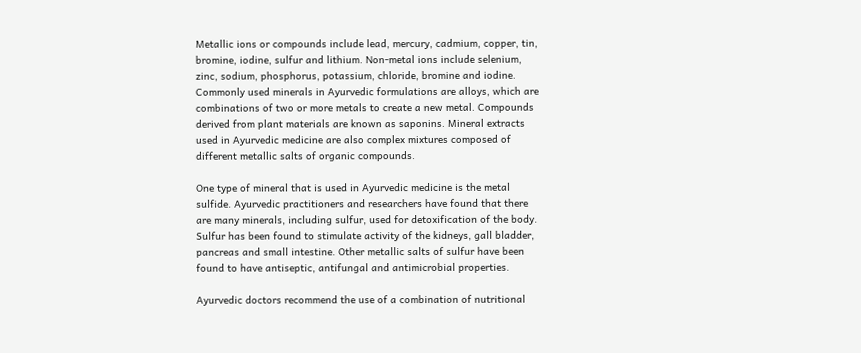Metallic ions or compounds include lead, mercury, cadmium, copper, tin, bromine, iodine, sulfur and lithium. Non-metal ions include selenium, zinc, sodium, phosphorus, potassium, chloride, bromine and iodine. Commonly used minerals in Ayurvedic formulations are alloys, which are combinations of two or more metals to create a new metal. Compounds derived from plant materials are known as saponins. Mineral extracts used in Ayurvedic medicine are also complex mixtures composed of different metallic salts of organic compounds.

One type of mineral that is used in Ayurvedic medicine is the metal sulfide. Ayurvedic practitioners and researchers have found that there are many minerals, including sulfur, used for detoxification of the body. Sulfur has been found to stimulate activity of the kidneys, gall bladder, pancreas and small intestine. Other metallic salts of sulfur have been found to have antiseptic, antifungal and antimicrobial properties.

Ayurvedic doctors recommend the use of a combination of nutritional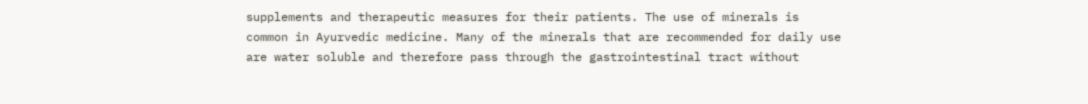supplements and therapeutic measures for their patients. The use of minerals is common in Ayurvedic medicine. Many of the minerals that are recommended for daily use are water soluble and therefore pass through the gastrointestinal tract without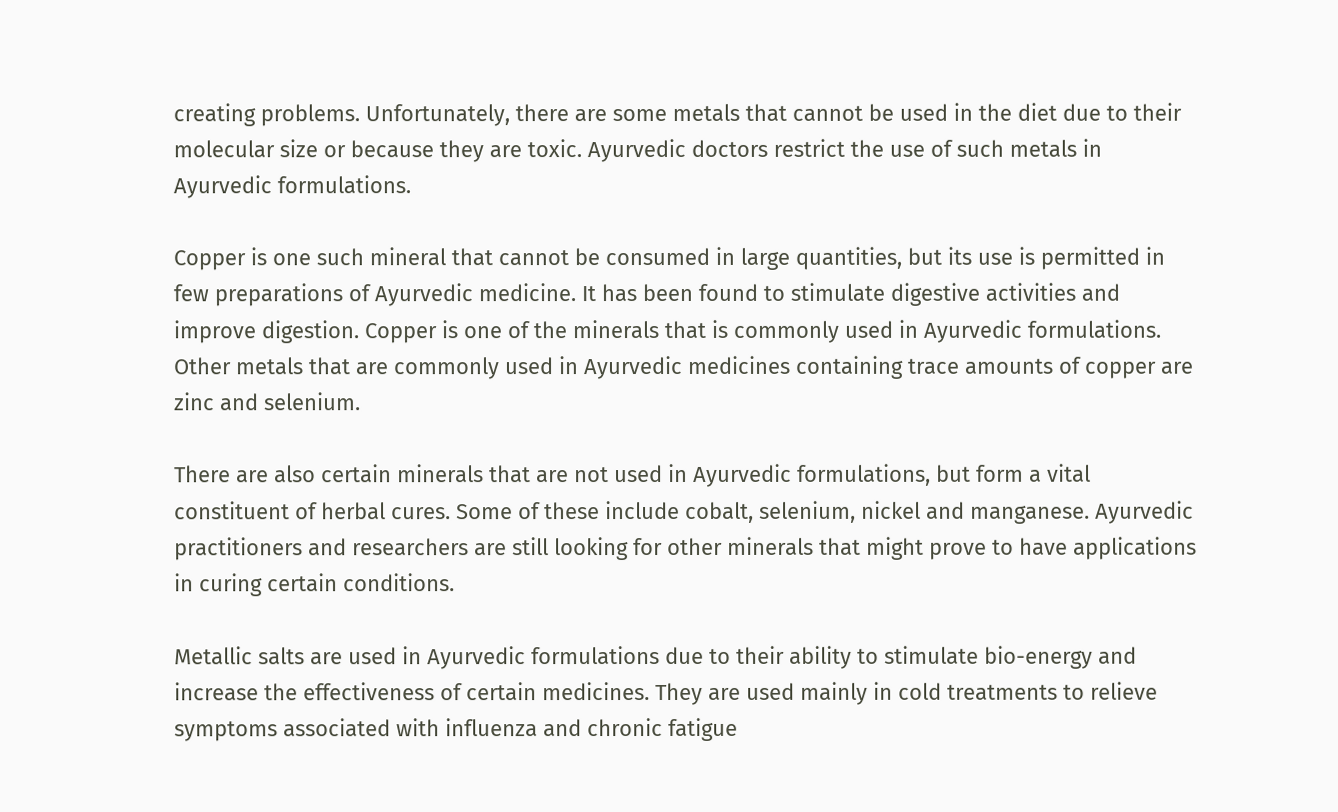creating problems. Unfortunately, there are some metals that cannot be used in the diet due to their molecular size or because they are toxic. Ayurvedic doctors restrict the use of such metals in Ayurvedic formulations.

Copper is one such mineral that cannot be consumed in large quantities, but its use is permitted in few preparations of Ayurvedic medicine. It has been found to stimulate digestive activities and improve digestion. Copper is one of the minerals that is commonly used in Ayurvedic formulations. Other metals that are commonly used in Ayurvedic medicines containing trace amounts of copper are zinc and selenium.

There are also certain minerals that are not used in Ayurvedic formulations, but form a vital constituent of herbal cures. Some of these include cobalt, selenium, nickel and manganese. Ayurvedic practitioners and researchers are still looking for other minerals that might prove to have applications in curing certain conditions.

Metallic salts are used in Ayurvedic formulations due to their ability to stimulate bio-energy and increase the effectiveness of certain medicines. They are used mainly in cold treatments to relieve symptoms associated with influenza and chronic fatigue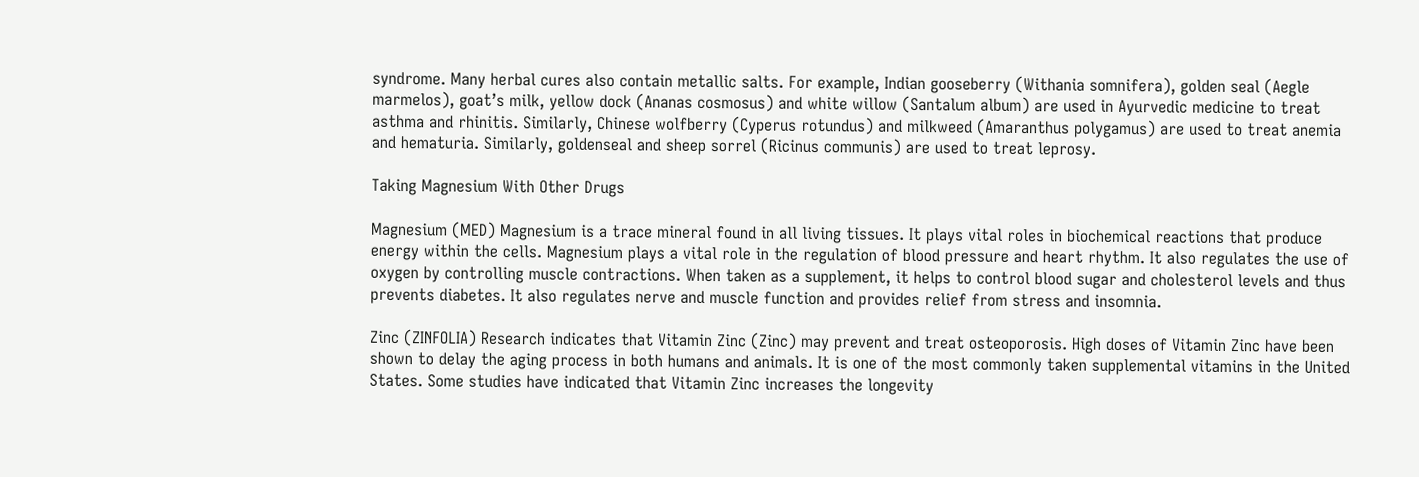syndrome. Many herbal cures also contain metallic salts. For example, Indian gooseberry (Withania somnifera), golden seal (Aegle marmelos), goat’s milk, yellow dock (Ananas cosmosus) and white willow (Santalum album) are used in Ayurvedic medicine to treat asthma and rhinitis. Similarly, Chinese wolfberry (Cyperus rotundus) and milkweed (Amaranthus polygamus) are used to treat anemia and hematuria. Similarly, goldenseal and sheep sorrel (Ricinus communis) are used to treat leprosy.

Taking Magnesium With Other Drugs

Magnesium (MED) Magnesium is a trace mineral found in all living tissues. It plays vital roles in biochemical reactions that produce energy within the cells. Magnesium plays a vital role in the regulation of blood pressure and heart rhythm. It also regulates the use of oxygen by controlling muscle contractions. When taken as a supplement, it helps to control blood sugar and cholesterol levels and thus prevents diabetes. It also regulates nerve and muscle function and provides relief from stress and insomnia.

Zinc (ZINFOLIA) Research indicates that Vitamin Zinc (Zinc) may prevent and treat osteoporosis. High doses of Vitamin Zinc have been shown to delay the aging process in both humans and animals. It is one of the most commonly taken supplemental vitamins in the United States. Some studies have indicated that Vitamin Zinc increases the longevity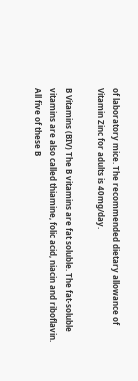of laboratory mice. The recommended dietary allowance of Vitamin Zinc for adults is 40mg/day.

B Vitamins (BIV) The B vitamins are fat soluble. The fat-soluble vitamins are also called thiamine, folic acid, niacin and riboflavin. All five of these B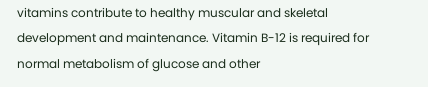vitamins contribute to healthy muscular and skeletal development and maintenance. Vitamin B-12 is required for normal metabolism of glucose and other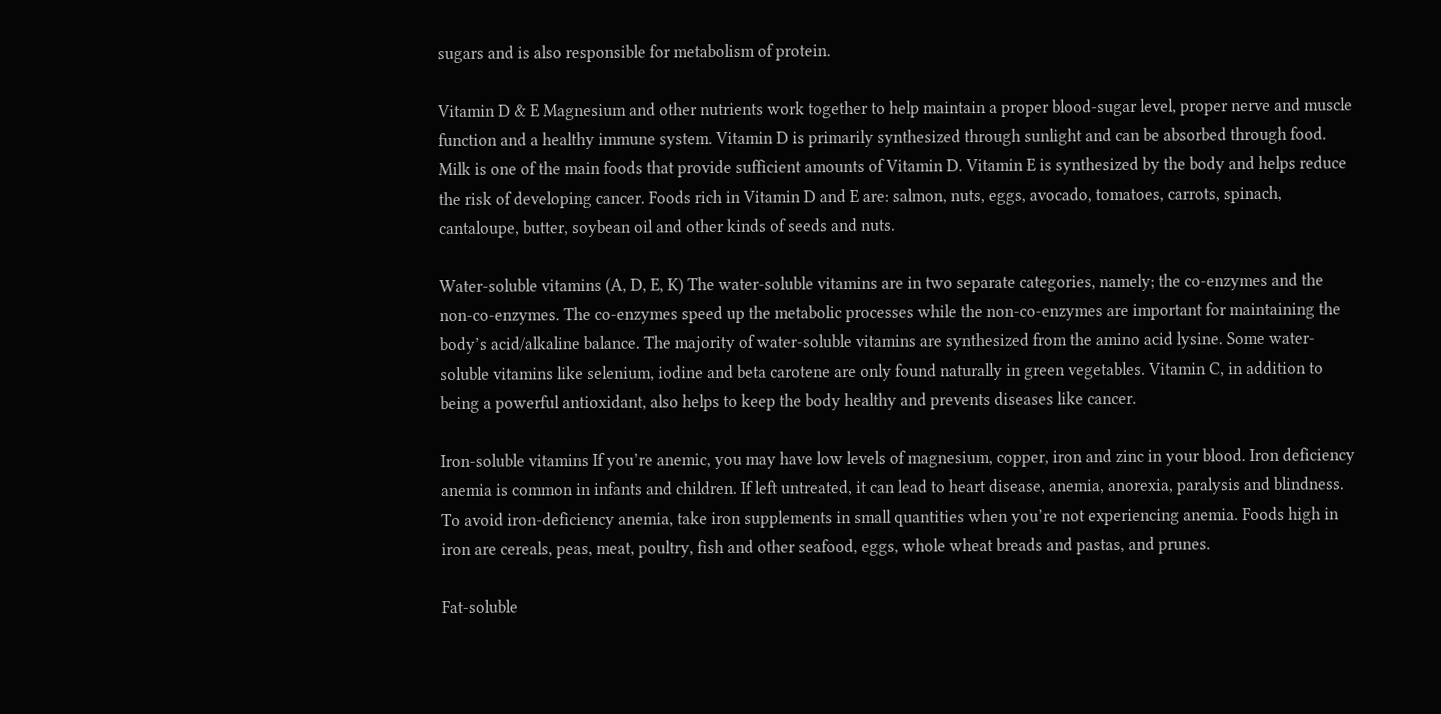sugars and is also responsible for metabolism of protein.

Vitamin D & E Magnesium and other nutrients work together to help maintain a proper blood-sugar level, proper nerve and muscle function and a healthy immune system. Vitamin D is primarily synthesized through sunlight and can be absorbed through food. Milk is one of the main foods that provide sufficient amounts of Vitamin D. Vitamin E is synthesized by the body and helps reduce the risk of developing cancer. Foods rich in Vitamin D and E are: salmon, nuts, eggs, avocado, tomatoes, carrots, spinach, cantaloupe, butter, soybean oil and other kinds of seeds and nuts.

Water-soluble vitamins (A, D, E, K) The water-soluble vitamins are in two separate categories, namely; the co-enzymes and the non-co-enzymes. The co-enzymes speed up the metabolic processes while the non-co-enzymes are important for maintaining the body’s acid/alkaline balance. The majority of water-soluble vitamins are synthesized from the amino acid lysine. Some water-soluble vitamins like selenium, iodine and beta carotene are only found naturally in green vegetables. Vitamin C, in addition to being a powerful antioxidant, also helps to keep the body healthy and prevents diseases like cancer.

Iron-soluble vitamins If you’re anemic, you may have low levels of magnesium, copper, iron and zinc in your blood. Iron deficiency anemia is common in infants and children. If left untreated, it can lead to heart disease, anemia, anorexia, paralysis and blindness. To avoid iron-deficiency anemia, take iron supplements in small quantities when you’re not experiencing anemia. Foods high in iron are cereals, peas, meat, poultry, fish and other seafood, eggs, whole wheat breads and pastas, and prunes.

Fat-soluble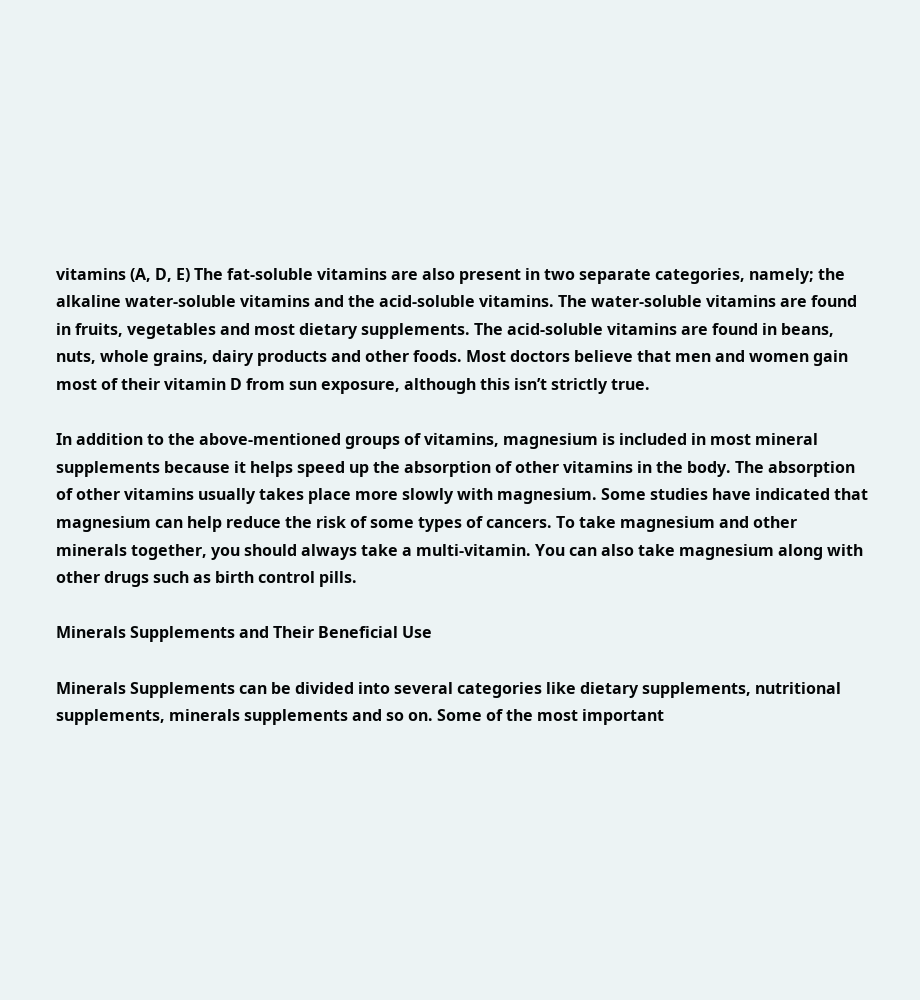vitamins (A, D, E) The fat-soluble vitamins are also present in two separate categories, namely; the alkaline water-soluble vitamins and the acid-soluble vitamins. The water-soluble vitamins are found in fruits, vegetables and most dietary supplements. The acid-soluble vitamins are found in beans, nuts, whole grains, dairy products and other foods. Most doctors believe that men and women gain most of their vitamin D from sun exposure, although this isn’t strictly true.

In addition to the above-mentioned groups of vitamins, magnesium is included in most mineral supplements because it helps speed up the absorption of other vitamins in the body. The absorption of other vitamins usually takes place more slowly with magnesium. Some studies have indicated that magnesium can help reduce the risk of some types of cancers. To take magnesium and other minerals together, you should always take a multi-vitamin. You can also take magnesium along with other drugs such as birth control pills.

Minerals Supplements and Their Beneficial Use

Minerals Supplements can be divided into several categories like dietary supplements, nutritional supplements, minerals supplements and so on. Some of the most important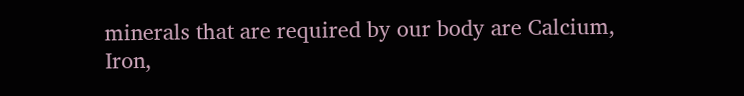minerals that are required by our body are Calcium, Iron,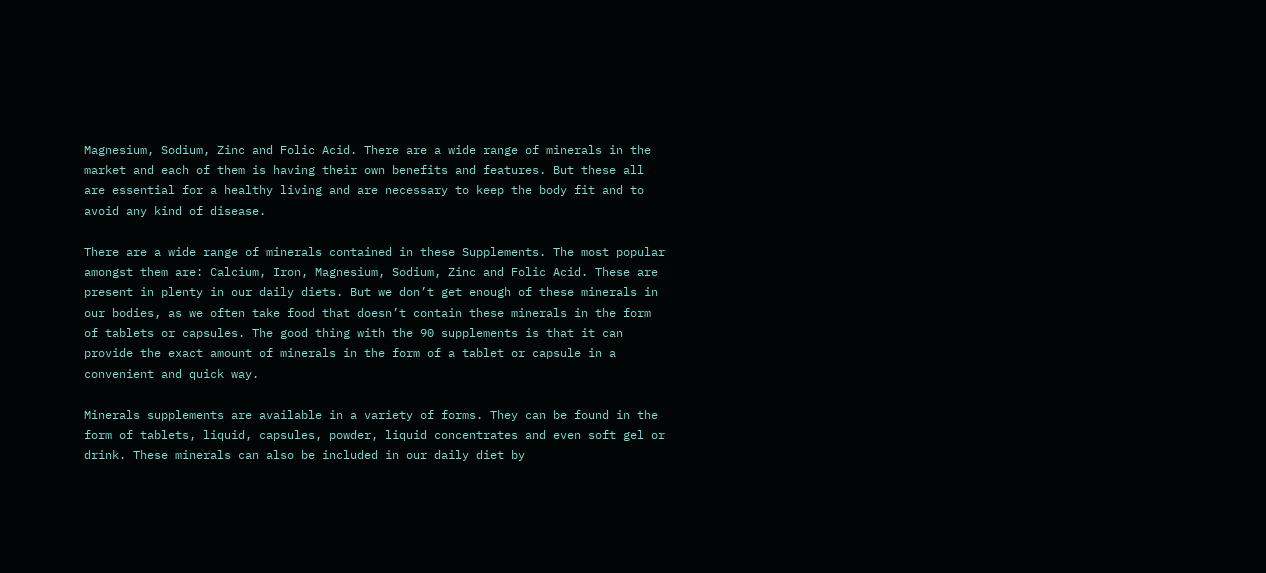Magnesium, Sodium, Zinc and Folic Acid. There are a wide range of minerals in the market and each of them is having their own benefits and features. But these all are essential for a healthy living and are necessary to keep the body fit and to avoid any kind of disease.

There are a wide range of minerals contained in these Supplements. The most popular amongst them are: Calcium, Iron, Magnesium, Sodium, Zinc and Folic Acid. These are present in plenty in our daily diets. But we don’t get enough of these minerals in our bodies, as we often take food that doesn’t contain these minerals in the form of tablets or capsules. The good thing with the 90 supplements is that it can provide the exact amount of minerals in the form of a tablet or capsule in a convenient and quick way.

Minerals supplements are available in a variety of forms. They can be found in the form of tablets, liquid, capsules, powder, liquid concentrates and even soft gel or drink. These minerals can also be included in our daily diet by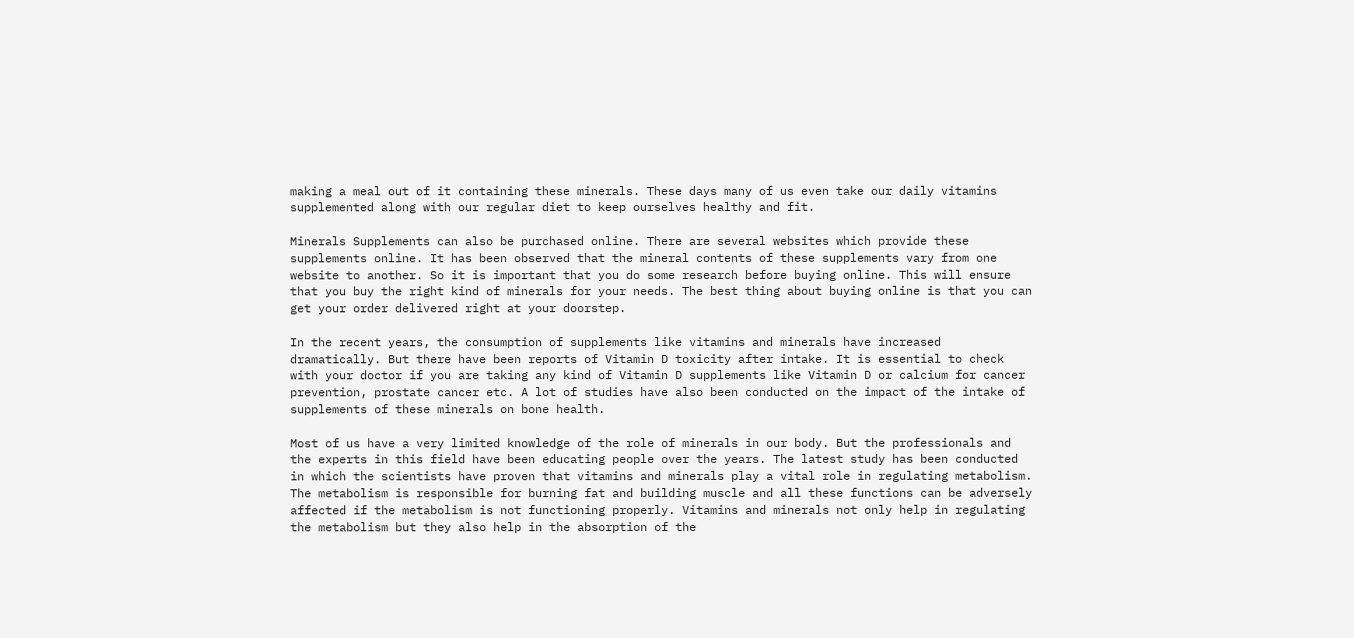making a meal out of it containing these minerals. These days many of us even take our daily vitamins supplemented along with our regular diet to keep ourselves healthy and fit.

Minerals Supplements can also be purchased online. There are several websites which provide these supplements online. It has been observed that the mineral contents of these supplements vary from one website to another. So it is important that you do some research before buying online. This will ensure that you buy the right kind of minerals for your needs. The best thing about buying online is that you can get your order delivered right at your doorstep.

In the recent years, the consumption of supplements like vitamins and minerals have increased dramatically. But there have been reports of Vitamin D toxicity after intake. It is essential to check with your doctor if you are taking any kind of Vitamin D supplements like Vitamin D or calcium for cancer prevention, prostate cancer etc. A lot of studies have also been conducted on the impact of the intake of supplements of these minerals on bone health.

Most of us have a very limited knowledge of the role of minerals in our body. But the professionals and the experts in this field have been educating people over the years. The latest study has been conducted in which the scientists have proven that vitamins and minerals play a vital role in regulating metabolism. The metabolism is responsible for burning fat and building muscle and all these functions can be adversely affected if the metabolism is not functioning properly. Vitamins and minerals not only help in regulating the metabolism but they also help in the absorption of the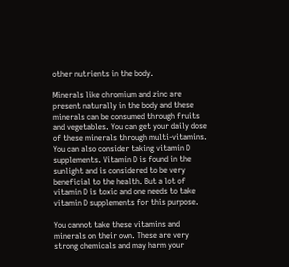other nutrients in the body.

Minerals like chromium and zinc are present naturally in the body and these minerals can be consumed through fruits and vegetables. You can get your daily dose of these minerals through multi-vitamins. You can also consider taking vitamin D supplements. Vitamin D is found in the sunlight and is considered to be very beneficial to the health. But a lot of vitamin D is toxic and one needs to take vitamin D supplements for this purpose.

You cannot take these vitamins and minerals on their own. These are very strong chemicals and may harm your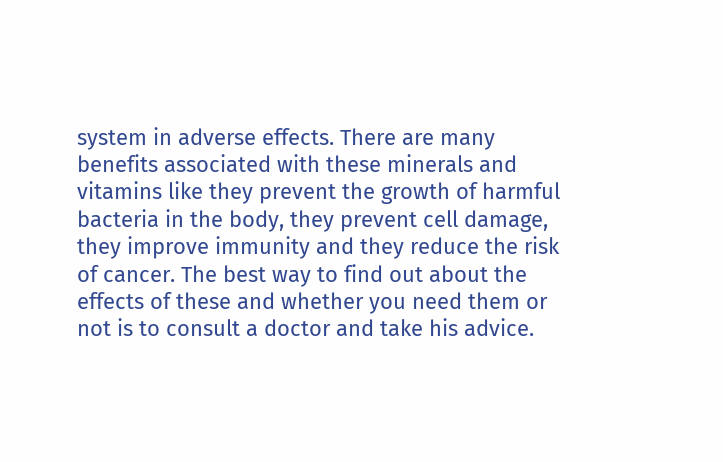system in adverse effects. There are many benefits associated with these minerals and vitamins like they prevent the growth of harmful bacteria in the body, they prevent cell damage, they improve immunity and they reduce the risk of cancer. The best way to find out about the effects of these and whether you need them or not is to consult a doctor and take his advice.